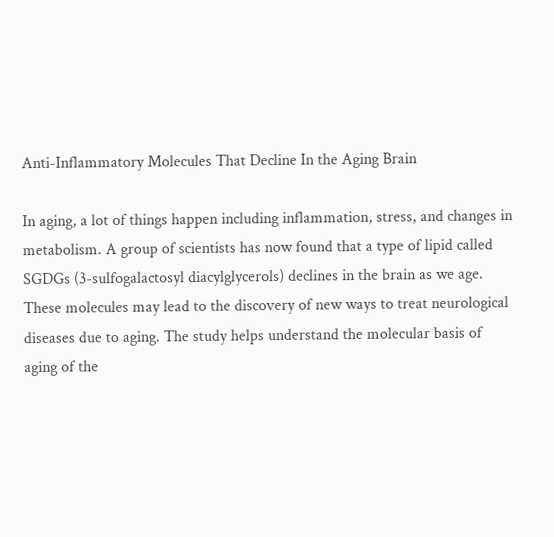Anti-Inflammatory Molecules That Decline In the Aging Brain

In aging, a lot of things happen including inflammation, stress, and changes in metabolism. A group of scientists has now found that a type of lipid called SGDGs (3-sulfogalactosyl diacylglycerols) declines in the brain as we age. These molecules may lead to the discovery of new ways to treat neurological diseases due to aging. The study helps understand the molecular basis of aging of the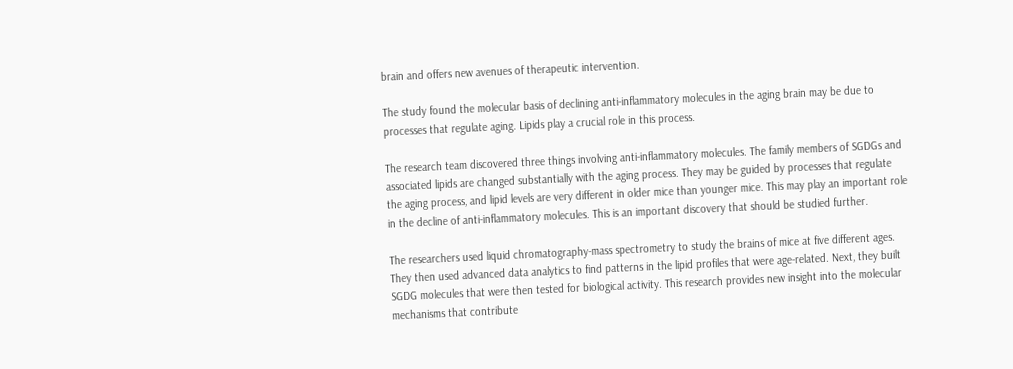brain and offers new avenues of therapeutic intervention.

The study found the molecular basis of declining anti-inflammatory molecules in the aging brain may be due to processes that regulate aging. Lipids play a crucial role in this process.

The research team discovered three things involving anti-inflammatory molecules. The family members of SGDGs and associated lipids are changed substantially with the aging process. They may be guided by processes that regulate the aging process, and lipid levels are very different in older mice than younger mice. This may play an important role in the decline of anti-inflammatory molecules. This is an important discovery that should be studied further.

The researchers used liquid chromatography-mass spectrometry to study the brains of mice at five different ages. They then used advanced data analytics to find patterns in the lipid profiles that were age-related. Next, they built SGDG molecules that were then tested for biological activity. This research provides new insight into the molecular mechanisms that contribute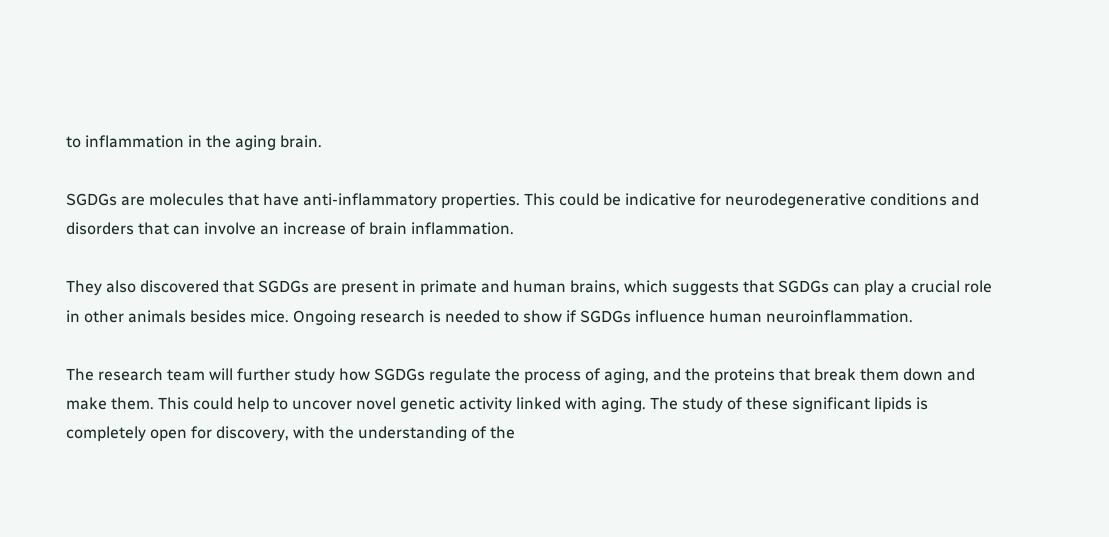to inflammation in the aging brain.

SGDGs are molecules that have anti-inflammatory properties. This could be indicative for neurodegenerative conditions and disorders that can involve an increase of brain inflammation.

They also discovered that SGDGs are present in primate and human brains, which suggests that SGDGs can play a crucial role in other animals besides mice. Ongoing research is needed to show if SGDGs influence human neuroinflammation.

The research team will further study how SGDGs regulate the process of aging, and the proteins that break them down and make them. This could help to uncover novel genetic activity linked with aging. The study of these significant lipids is completely open for discovery, with the understanding of the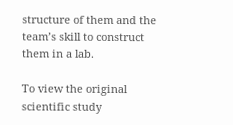structure of them and the team’s skill to construct them in a lab.

To view the original scientific study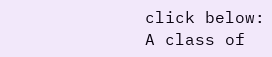click below:
A class of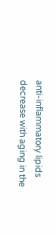anti-inflammatory lipids decrease with aging in the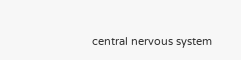central nervous system